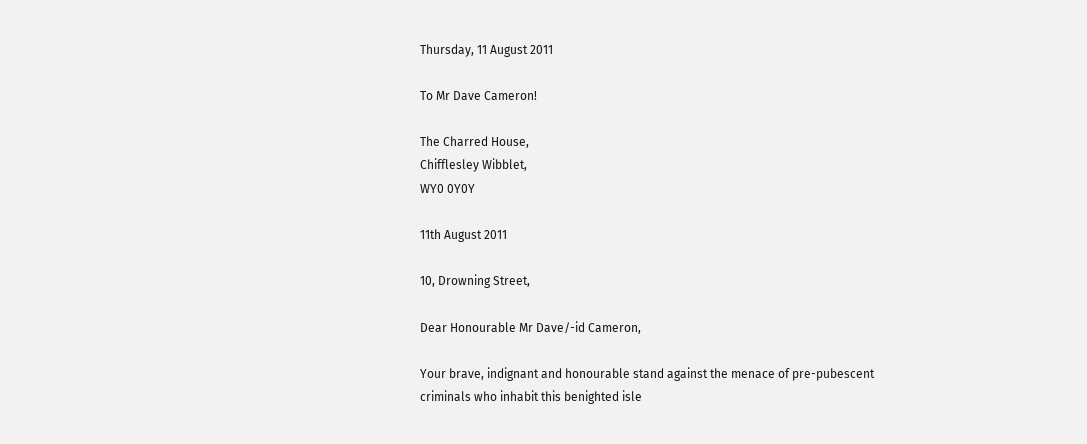Thursday, 11 August 2011

To Mr Dave Cameron!

The Charred House,
Chifflesley Wibblet,
WY0 0Y0Y

11th August 2011

10, Drowning Street,

Dear Honourable Mr Dave/-id Cameron,

Your brave, indignant and honourable stand against the menace of pre-pubescent criminals who inhabit this benighted isle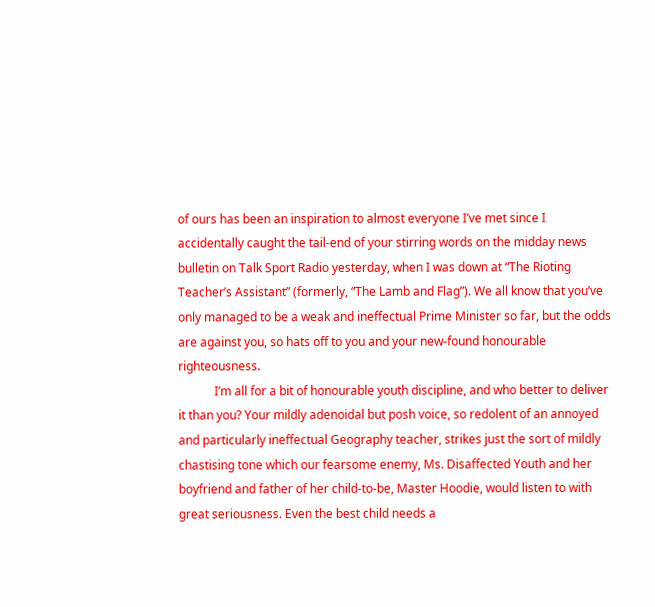of ours has been an inspiration to almost everyone I’ve met since I accidentally caught the tail-end of your stirring words on the midday news bulletin on Talk Sport Radio yesterday, when I was down at “The Rioting Teacher’s Assistant” (formerly, “The Lamb and Flag”). We all know that you’ve only managed to be a weak and ineffectual Prime Minister so far, but the odds are against you, so hats off to you and your new-found honourable righteousness.
            I’m all for a bit of honourable youth discipline, and who better to deliver it than you? Your mildly adenoidal but posh voice, so redolent of an annoyed and particularly ineffectual Geography teacher, strikes just the sort of mildly chastising tone which our fearsome enemy, Ms. Disaffected Youth and her boyfriend and father of her child-to-be, Master Hoodie, would listen to with great seriousness. Even the best child needs a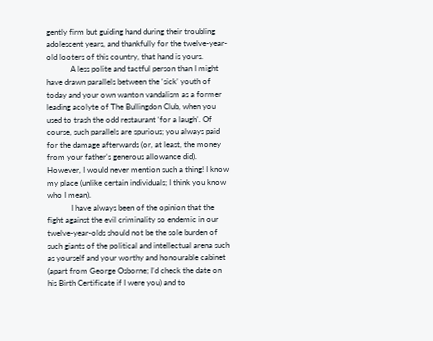gently firm but guiding hand during their troubling adolescent years, and thankfully for the twelve-year-old looters of this country, that hand is yours.
            A less polite and tactful person than I might have drawn parallels between the ‘sick’ youth of today and your own wanton vandalism as a former leading acolyte of The Bullingdon Club, when you used to trash the odd restaurant ‘for a laugh’. Of course, such parallels are spurious; you always paid for the damage afterwards (or, at least, the money from your father’s generous allowance did). However, I would never mention such a thing! I know my place (unlike certain individuals; I think you know who I mean).
            I have always been of the opinion that the fight against the evil criminality so endemic in our twelve-year-olds should not be the sole burden of such giants of the political and intellectual arena such as yourself and your worthy and honourable cabinet (apart from George Osborne; I’d check the date on his Birth Certificate if I were you) and to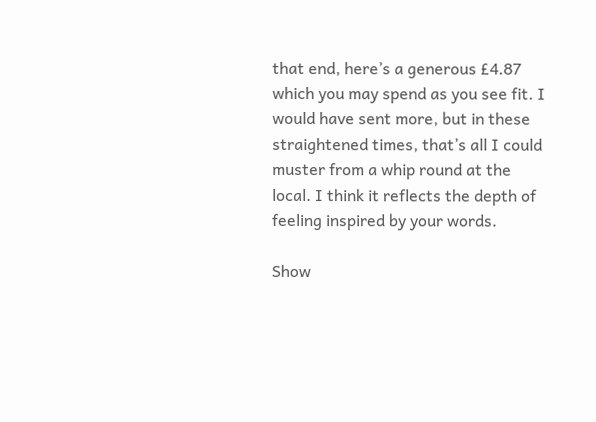that end, here’s a generous £4.87 which you may spend as you see fit. I would have sent more, but in these straightened times, that’s all I could muster from a whip round at the local. I think it reflects the depth of feeling inspired by your words.

Show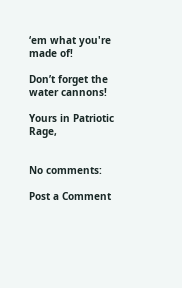‘em what you're made of!

Don’t forget the water cannons!

Yours in Patriotic Rage,


No comments:

Post a Comment